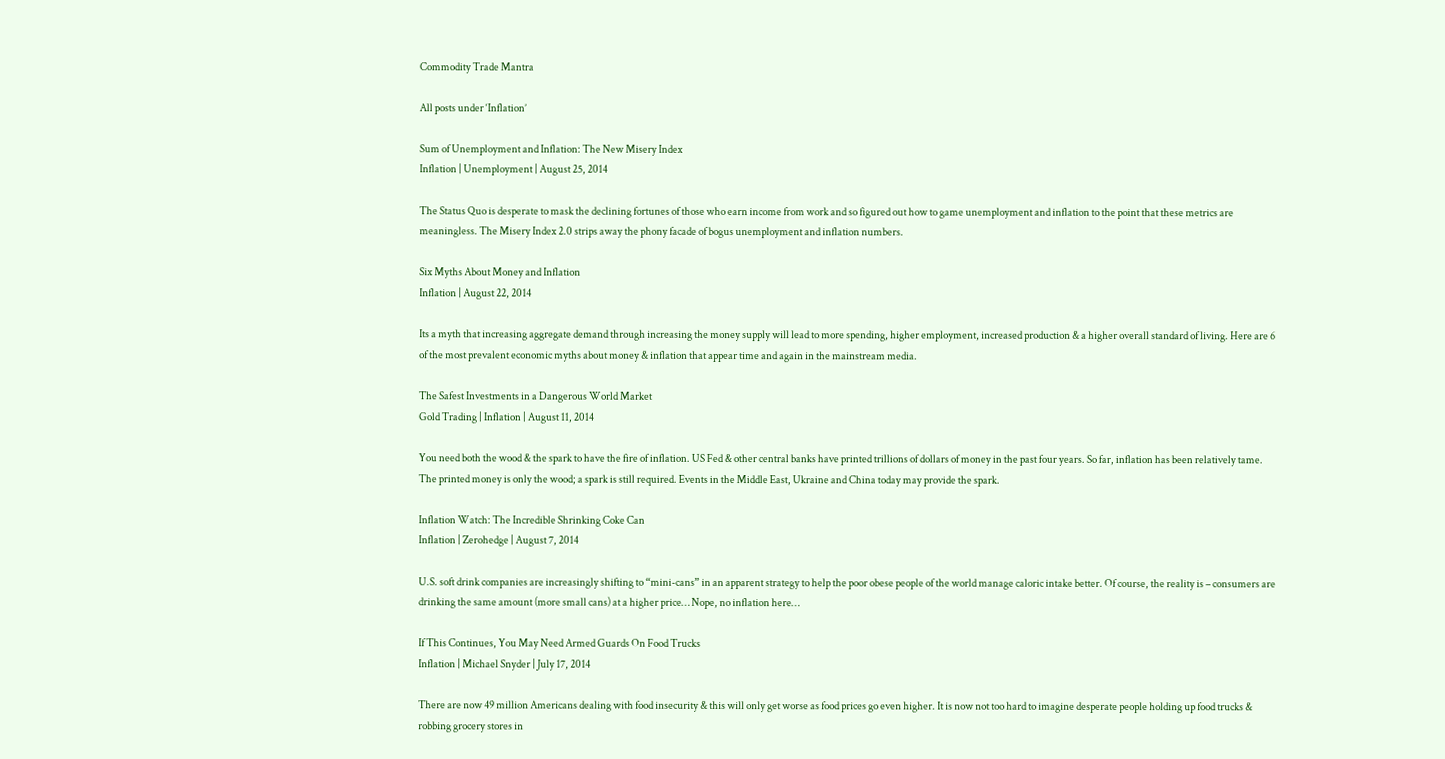Commodity Trade Mantra

All posts under ‘Inflation’

Sum of Unemployment and Inflation: The New Misery Index
Inflation | Unemployment | August 25, 2014

The Status Quo is desperate to mask the declining fortunes of those who earn income from work and so figured out how to game unemployment and inflation to the point that these metrics are meaningless. The Misery Index 2.0 strips away the phony facade of bogus unemployment and inflation numbers.

Six Myths About Money and Inflation
Inflation | August 22, 2014

Its a myth that increasing aggregate demand through increasing the money supply will lead to more spending, higher employment, increased production & a higher overall standard of living. Here are 6 of the most prevalent economic myths about money & inflation that appear time and again in the mainstream media.

The Safest Investments in a Dangerous World Market
Gold Trading | Inflation | August 11, 2014

You need both the wood & the spark to have the fire of inflation. US Fed & other central banks have printed trillions of dollars of money in the past four years. So far, inflation has been relatively tame. The printed money is only the wood; a spark is still required. Events in the Middle East, Ukraine and China today may provide the spark.

Inflation Watch: The Incredible Shrinking Coke Can
Inflation | Zerohedge | August 7, 2014

U.S. soft drink companies are increasingly shifting to “mini-cans” in an apparent strategy to help the poor obese people of the world manage caloric intake better. Of course, the reality is – consumers are drinking the same amount (more small cans) at a higher price… Nope, no inflation here…

If This Continues, You May Need Armed Guards On Food Trucks
Inflation | Michael Snyder | July 17, 2014

There are now 49 million Americans dealing with food insecurity & this will only get worse as food prices go even higher. It is now not too hard to imagine desperate people holding up food trucks & robbing grocery stores in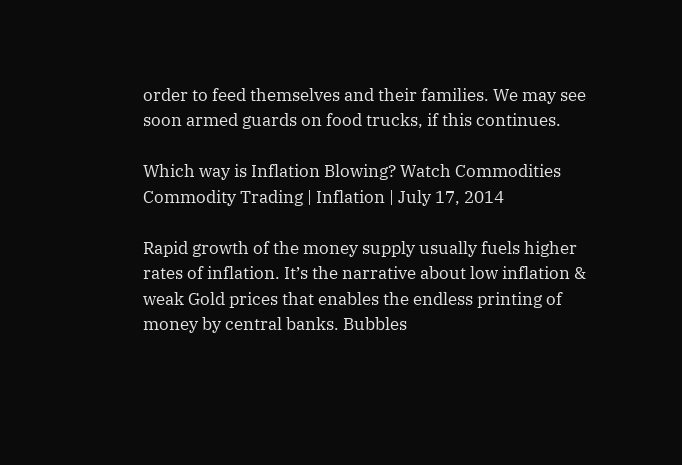order to feed themselves and their families. We may see soon armed guards on food trucks, if this continues.

Which way is Inflation Blowing? Watch Commodities
Commodity Trading | Inflation | July 17, 2014

Rapid growth of the money supply usually fuels higher rates of inflation. It’s the narrative about low inflation & weak Gold prices that enables the endless printing of money by central banks. Bubbles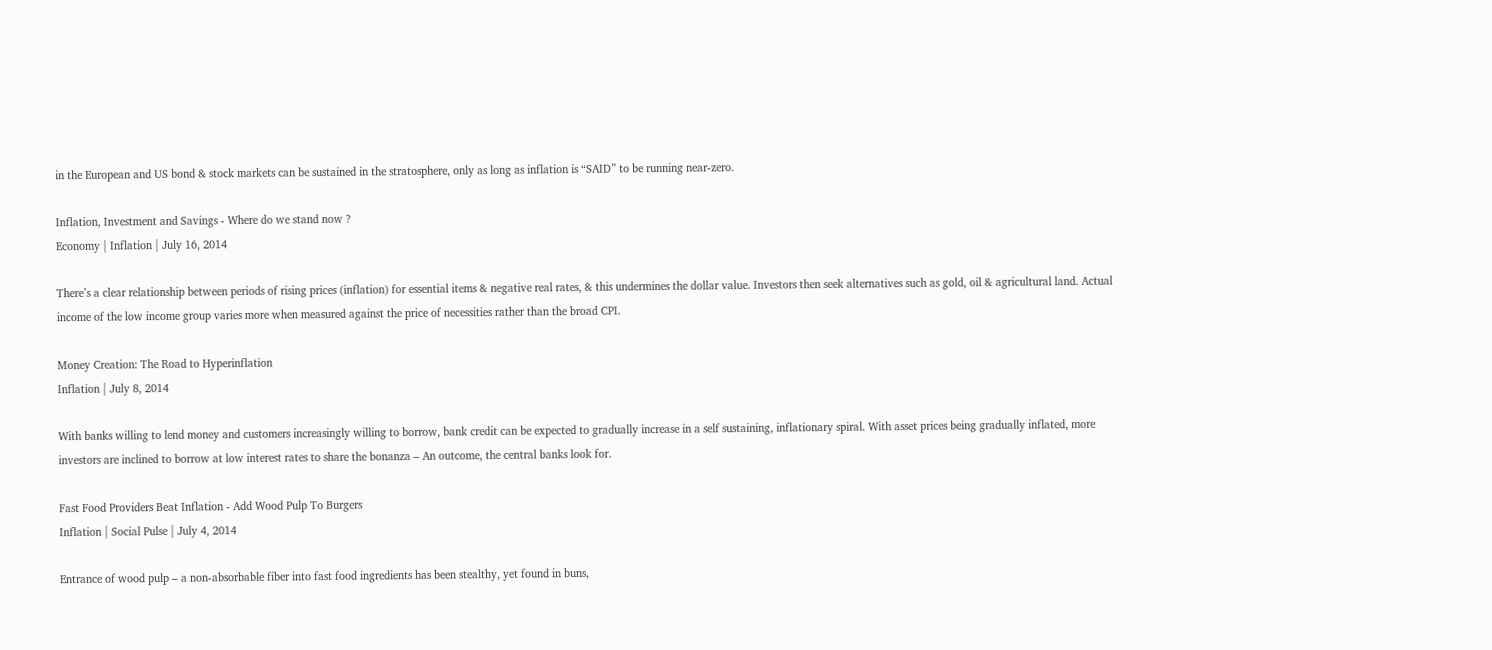in the European and US bond & stock markets can be sustained in the stratosphere, only as long as inflation is “SAID” to be running near-zero.

Inflation, Investment and Savings - Where do we stand now ?
Economy | Inflation | July 16, 2014

There’s a clear relationship between periods of rising prices (inflation) for essential items & negative real rates, & this undermines the dollar value. Investors then seek alternatives such as gold, oil & agricultural land. Actual income of the low income group varies more when measured against the price of necessities rather than the broad CPI.

Money Creation: The Road to Hyperinflation
Inflation | July 8, 2014

With banks willing to lend money and customers increasingly willing to borrow, bank credit can be expected to gradually increase in a self sustaining, inflationary spiral. With asset prices being gradually inflated, more investors are inclined to borrow at low interest rates to share the bonanza – An outcome, the central banks look for.

Fast Food Providers Beat Inflation - Add Wood Pulp To Burgers
Inflation | Social Pulse | July 4, 2014

Entrance of wood pulp – a non-absorbable fiber into fast food ingredients has been stealthy, yet found in buns,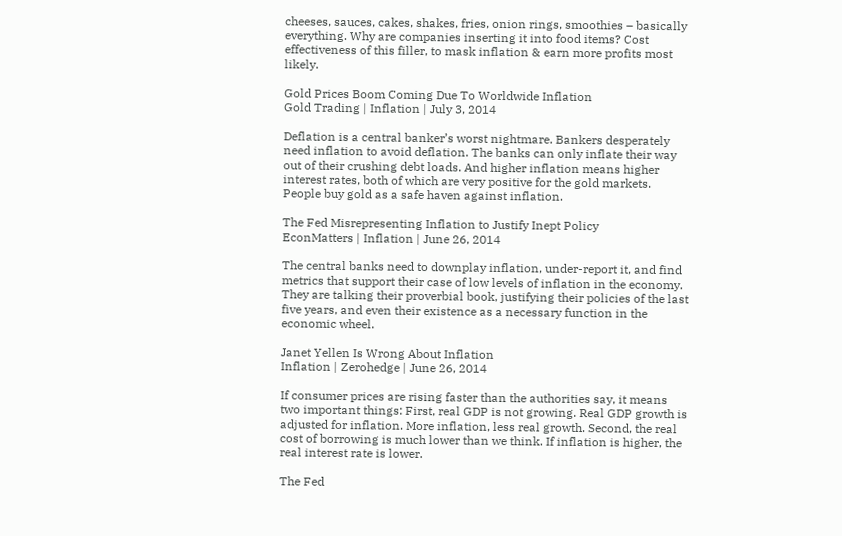cheeses, sauces, cakes, shakes, fries, onion rings, smoothies – basically everything. Why are companies inserting it into food items? Cost effectiveness of this filler, to mask inflation & earn more profits most likely.

Gold Prices Boom Coming Due To Worldwide Inflation
Gold Trading | Inflation | July 3, 2014

Deflation is a central banker’s worst nightmare. Bankers desperately need inflation to avoid deflation. The banks can only inflate their way out of their crushing debt loads. And higher inflation means higher interest rates, both of which are very positive for the gold markets. People buy gold as a safe haven against inflation.

The Fed Misrepresenting Inflation to Justify Inept Policy
EconMatters | Inflation | June 26, 2014

The central banks need to downplay inflation, under-report it, and find metrics that support their case of low levels of inflation in the economy. They are talking their proverbial book, justifying their policies of the last five years, and even their existence as a necessary function in the economic wheel.

Janet Yellen Is Wrong About Inflation
Inflation | Zerohedge | June 26, 2014

If consumer prices are rising faster than the authorities say, it means two important things: First, real GDP is not growing. Real GDP growth is adjusted for inflation. More inflation, less real growth. Second, the real cost of borrowing is much lower than we think. If inflation is higher, the real interest rate is lower.

The Fed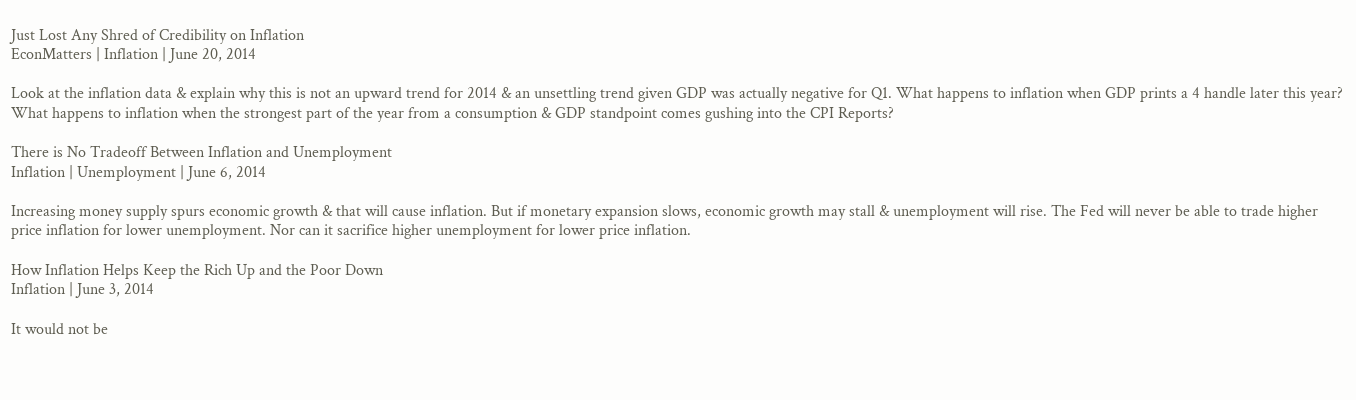Just Lost Any Shred of Credibility on Inflation
EconMatters | Inflation | June 20, 2014

Look at the inflation data & explain why this is not an upward trend for 2014 & an unsettling trend given GDP was actually negative for Q1. What happens to inflation when GDP prints a 4 handle later this year? What happens to inflation when the strongest part of the year from a consumption & GDP standpoint comes gushing into the CPI Reports?

There is No Tradeoff Between Inflation and Unemployment
Inflation | Unemployment | June 6, 2014

Increasing money supply spurs economic growth & that will cause inflation. But if monetary expansion slows, economic growth may stall & unemployment will rise. The Fed will never be able to trade higher price inflation for lower unemployment. Nor can it sacrifice higher unemployment for lower price inflation.

How Inflation Helps Keep the Rich Up and the Poor Down
Inflation | June 3, 2014

It would not be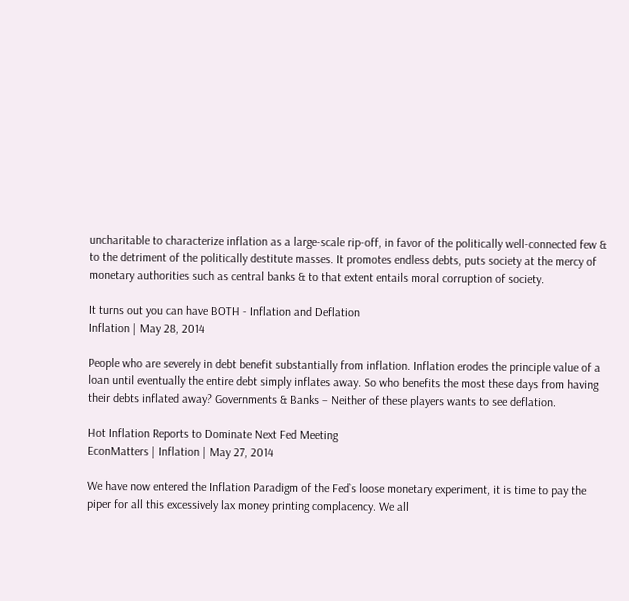uncharitable to characterize inflation as a large-scale rip-off, in favor of the politically well-connected few & to the detriment of the politically destitute masses. It promotes endless debts, puts society at the mercy of monetary authorities such as central banks & to that extent entails moral corruption of society.

It turns out you can have BOTH - Inflation and Deflation
Inflation | May 28, 2014

People who are severely in debt benefit substantially from inflation. Inflation erodes the principle value of a loan until eventually the entire debt simply inflates away. So who benefits the most these days from having their debts inflated away? Governments & Banks – Neither of these players wants to see deflation.

Hot Inflation Reports to Dominate Next Fed Meeting
EconMatters | Inflation | May 27, 2014

We have now entered the Inflation Paradigm of the Fed`s loose monetary experiment, it is time to pay the piper for all this excessively lax money printing complacency. We all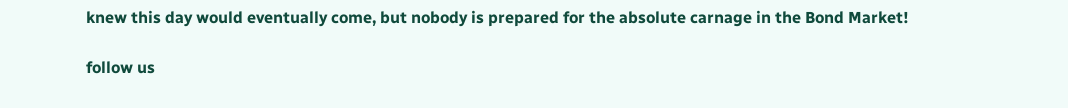knew this day would eventually come, but nobody is prepared for the absolute carnage in the Bond Market!

follow us